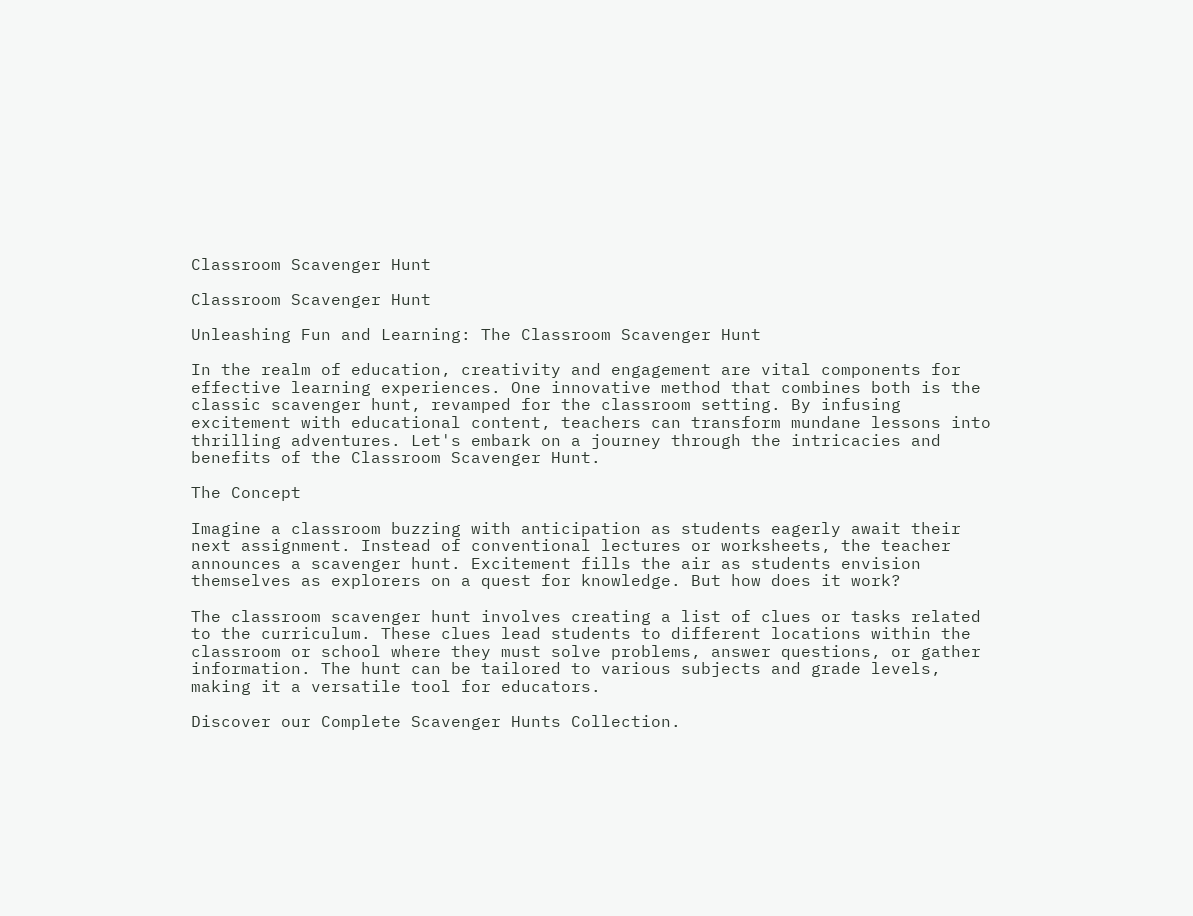Classroom Scavenger Hunt

Classroom Scavenger Hunt

Unleashing Fun and Learning: The Classroom Scavenger Hunt

In the realm of education, creativity and engagement are vital components for effective learning experiences. One innovative method that combines both is the classic scavenger hunt, revamped for the classroom setting. By infusing excitement with educational content, teachers can transform mundane lessons into thrilling adventures. Let's embark on a journey through the intricacies and benefits of the Classroom Scavenger Hunt.

The Concept

Imagine a classroom buzzing with anticipation as students eagerly await their next assignment. Instead of conventional lectures or worksheets, the teacher announces a scavenger hunt. Excitement fills the air as students envision themselves as explorers on a quest for knowledge. But how does it work?

The classroom scavenger hunt involves creating a list of clues or tasks related to the curriculum. These clues lead students to different locations within the classroom or school where they must solve problems, answer questions, or gather information. The hunt can be tailored to various subjects and grade levels, making it a versatile tool for educators.

Discover our Complete Scavenger Hunts Collection.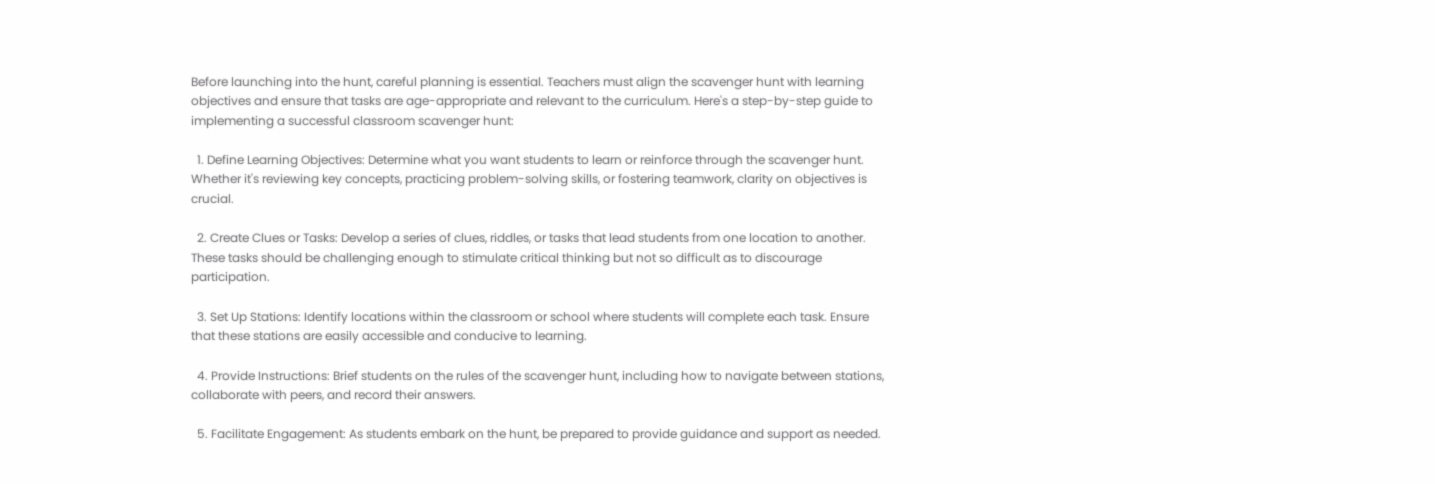Before launching into the hunt, careful planning is essential. Teachers must align the scavenger hunt with learning objectives and ensure that tasks are age-appropriate and relevant to the curriculum. Here's a step-by-step guide to implementing a successful classroom scavenger hunt:

  1. Define Learning Objectives: Determine what you want students to learn or reinforce through the scavenger hunt. Whether it's reviewing key concepts, practicing problem-solving skills, or fostering teamwork, clarity on objectives is crucial.

  2. Create Clues or Tasks: Develop a series of clues, riddles, or tasks that lead students from one location to another. These tasks should be challenging enough to stimulate critical thinking but not so difficult as to discourage participation.

  3. Set Up Stations: Identify locations within the classroom or school where students will complete each task. Ensure that these stations are easily accessible and conducive to learning.

  4. Provide Instructions: Brief students on the rules of the scavenger hunt, including how to navigate between stations, collaborate with peers, and record their answers.

  5. Facilitate Engagement: As students embark on the hunt, be prepared to provide guidance and support as needed.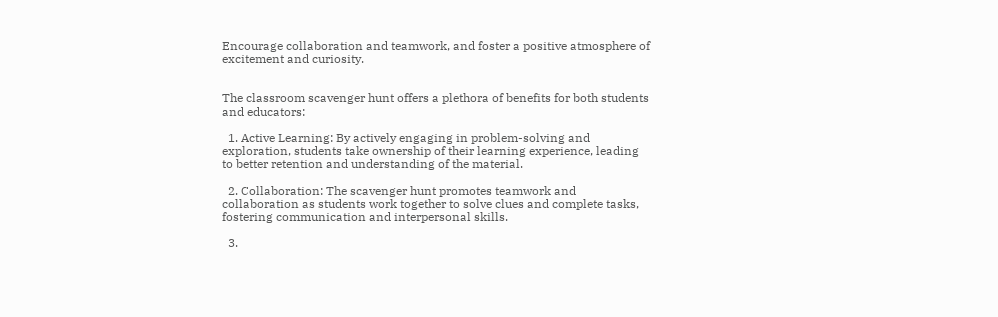Encourage collaboration and teamwork, and foster a positive atmosphere of excitement and curiosity.


The classroom scavenger hunt offers a plethora of benefits for both students and educators:

  1. Active Learning: By actively engaging in problem-solving and exploration, students take ownership of their learning experience, leading to better retention and understanding of the material.

  2. Collaboration: The scavenger hunt promotes teamwork and collaboration as students work together to solve clues and complete tasks, fostering communication and interpersonal skills.

  3.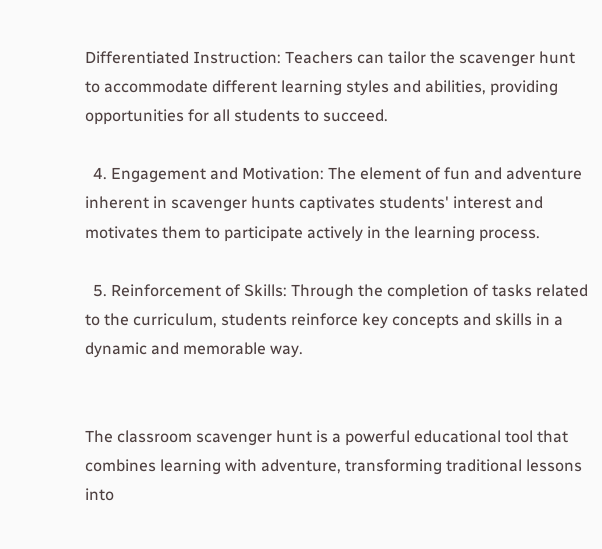Differentiated Instruction: Teachers can tailor the scavenger hunt to accommodate different learning styles and abilities, providing opportunities for all students to succeed.

  4. Engagement and Motivation: The element of fun and adventure inherent in scavenger hunts captivates students' interest and motivates them to participate actively in the learning process.

  5. Reinforcement of Skills: Through the completion of tasks related to the curriculum, students reinforce key concepts and skills in a dynamic and memorable way.


The classroom scavenger hunt is a powerful educational tool that combines learning with adventure, transforming traditional lessons into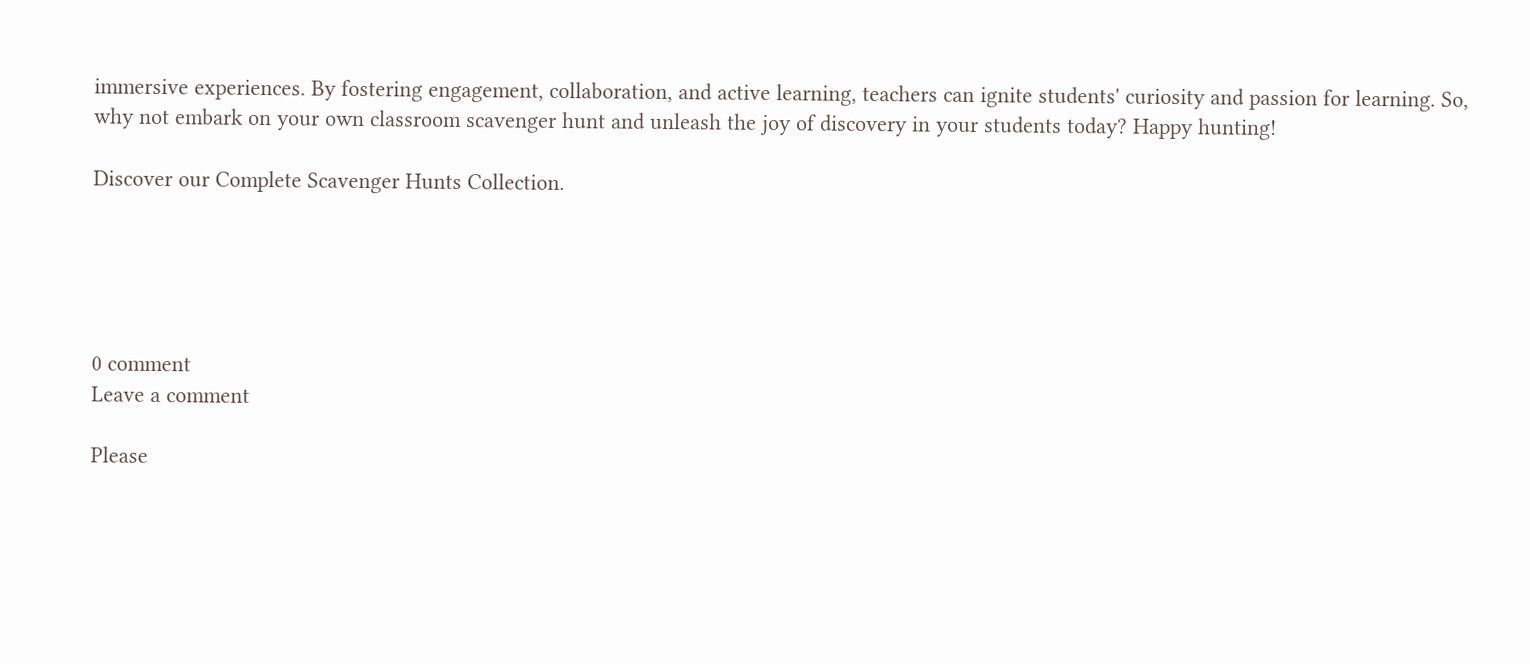immersive experiences. By fostering engagement, collaboration, and active learning, teachers can ignite students' curiosity and passion for learning. So, why not embark on your own classroom scavenger hunt and unleash the joy of discovery in your students today? Happy hunting!

Discover our Complete Scavenger Hunts Collection.





0 comment
Leave a comment

Please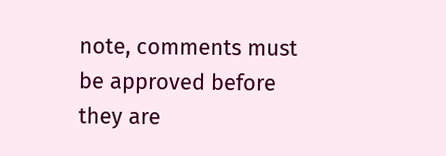note, comments must be approved before they are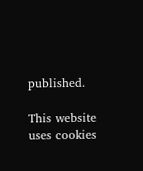published.

This website uses cookies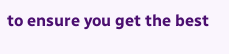to ensure you get the best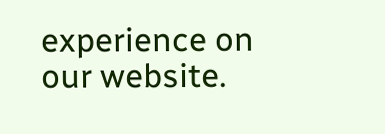experience on our website.